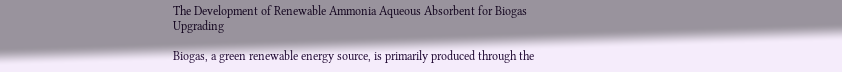The Development of Renewable Ammonia Aqueous Absorbent for Biogas Upgrading

Biogas, a green renewable energy source, is primarily produced through the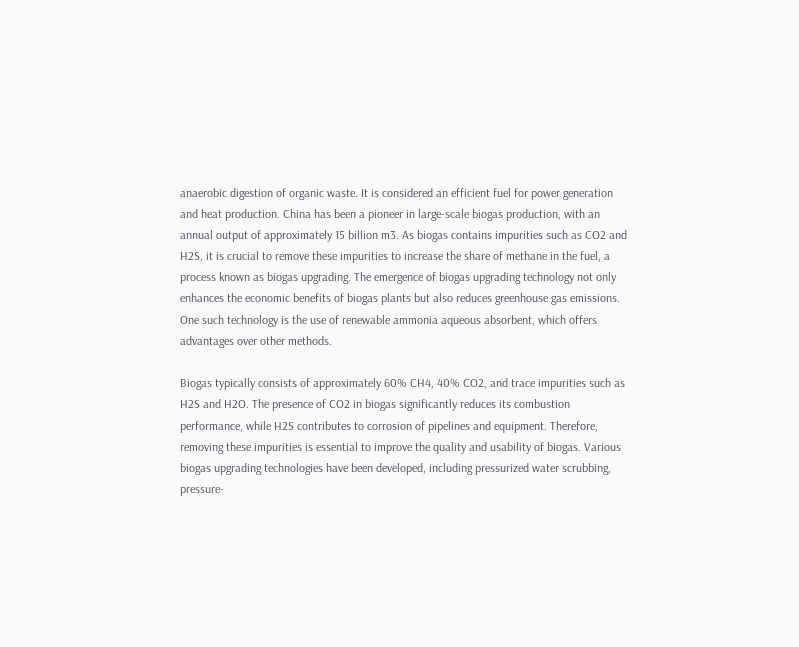anaerobic digestion of organic waste. It is considered an efficient fuel for power generation and heat production. China has been a pioneer in large-scale biogas production, with an annual output of approximately 15 billion m3. As biogas contains impurities such as CO2 and H2S, it is crucial to remove these impurities to increase the share of methane in the fuel, a process known as biogas upgrading. The emergence of biogas upgrading technology not only enhances the economic benefits of biogas plants but also reduces greenhouse gas emissions. One such technology is the use of renewable ammonia aqueous absorbent, which offers advantages over other methods.

Biogas typically consists of approximately 60% CH4, 40% CO2, and trace impurities such as H2S and H2O. The presence of CO2 in biogas significantly reduces its combustion performance, while H2S contributes to corrosion of pipelines and equipment. Therefore, removing these impurities is essential to improve the quality and usability of biogas. Various biogas upgrading technologies have been developed, including pressurized water scrubbing, pressure-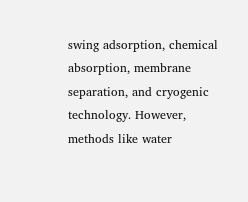swing adsorption, chemical absorption, membrane separation, and cryogenic technology. However, methods like water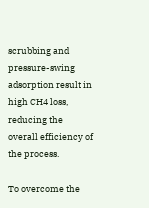scrubbing and pressure-swing adsorption result in high CH4 loss, reducing the overall efficiency of the process.

To overcome the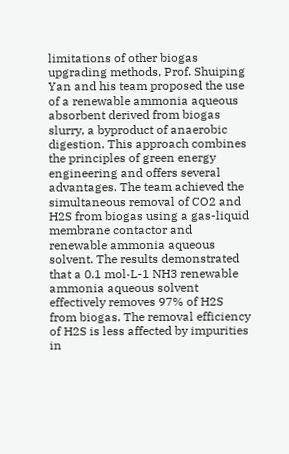limitations of other biogas upgrading methods, Prof. Shuiping Yan and his team proposed the use of a renewable ammonia aqueous absorbent derived from biogas slurry, a byproduct of anaerobic digestion. This approach combines the principles of green energy engineering and offers several advantages. The team achieved the simultaneous removal of CO2 and H2S from biogas using a gas-liquid membrane contactor and renewable ammonia aqueous solvent. The results demonstrated that a 0.1 mol·L-1 NH3 renewable ammonia aqueous solvent effectively removes 97% of H2S from biogas. The removal efficiency of H2S is less affected by impurities in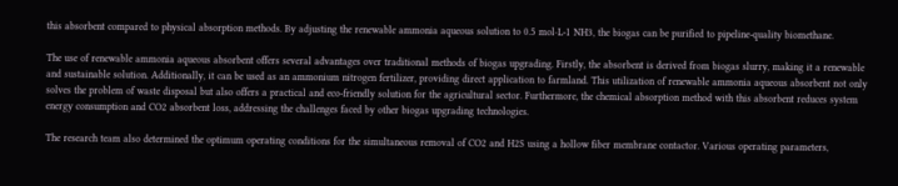this absorbent compared to physical absorption methods. By adjusting the renewable ammonia aqueous solution to 0.5 mol·L-1 NH3, the biogas can be purified to pipeline-quality biomethane.

The use of renewable ammonia aqueous absorbent offers several advantages over traditional methods of biogas upgrading. Firstly, the absorbent is derived from biogas slurry, making it a renewable and sustainable solution. Additionally, it can be used as an ammonium nitrogen fertilizer, providing direct application to farmland. This utilization of renewable ammonia aqueous absorbent not only solves the problem of waste disposal but also offers a practical and eco-friendly solution for the agricultural sector. Furthermore, the chemical absorption method with this absorbent reduces system energy consumption and CO2 absorbent loss, addressing the challenges faced by other biogas upgrading technologies.

The research team also determined the optimum operating conditions for the simultaneous removal of CO2 and H2S using a hollow fiber membrane contactor. Various operating parameters,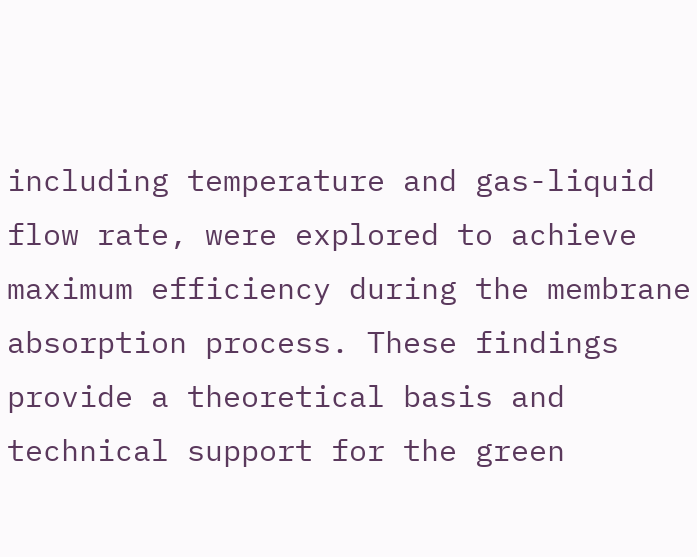including temperature and gas-liquid flow rate, were explored to achieve maximum efficiency during the membrane absorption process. These findings provide a theoretical basis and technical support for the green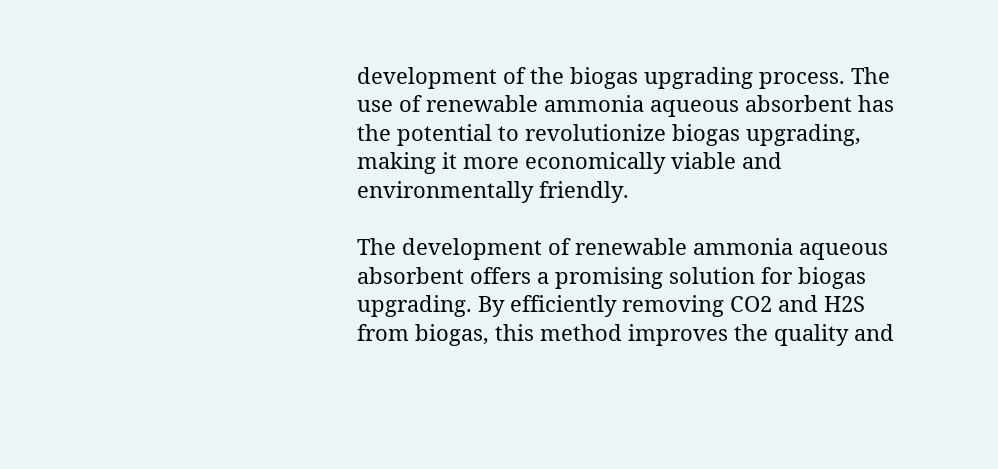development of the biogas upgrading process. The use of renewable ammonia aqueous absorbent has the potential to revolutionize biogas upgrading, making it more economically viable and environmentally friendly.

The development of renewable ammonia aqueous absorbent offers a promising solution for biogas upgrading. By efficiently removing CO2 and H2S from biogas, this method improves the quality and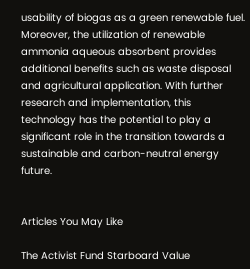usability of biogas as a green renewable fuel. Moreover, the utilization of renewable ammonia aqueous absorbent provides additional benefits such as waste disposal and agricultural application. With further research and implementation, this technology has the potential to play a significant role in the transition towards a sustainable and carbon-neutral energy future.


Articles You May Like

The Activist Fund Starboard Value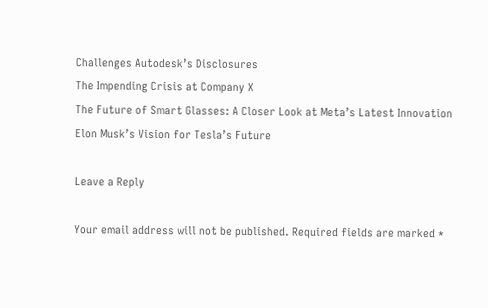Challenges Autodesk’s Disclosures
The Impending Crisis at Company X
The Future of Smart Glasses: A Closer Look at Meta’s Latest Innovation
Elon Musk’s Vision for Tesla’s Future

Leave a Reply

Your email address will not be published. Required fields are marked *